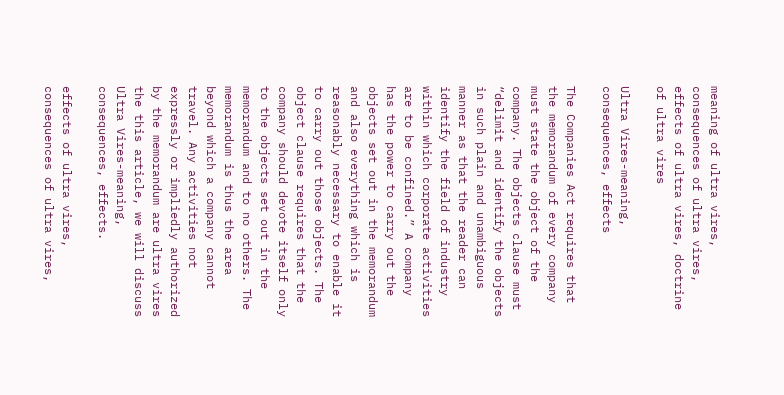meaning of ultra vires, consequences of ultra vires, effects of ultra vires, doctrine of ultra vires

Ultra Vires-meaning, consequences, effects

The Companies Act requires that the memorandum of every company must state the object of the company. The objects clause must “delimit and identify the objects in such plain and unambiguous manner as that the reader can identify the field of industry within which corporate activities are to be confined.” A company has the power to carry out the objects set out in the memorandum and also everything which is reasonably necessary to enable it to carry out those objects. The object clause requires that the company should devote itself only to the objects set out in the memorandum and to no others. The memorandum is thus the area beyond which a company cannot travel. Any activities not expressly or impliedly authorized by the memorandum are ultra vires the this article, we will discuss Ultra Vires-meaning, consequences, effects.

effects of ultra vires, consequences of ultra vires,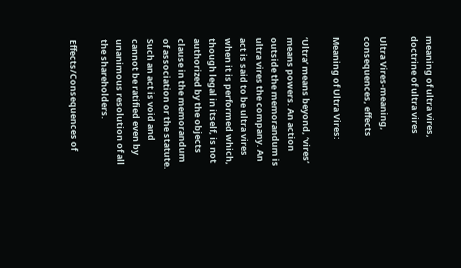meaning of ultra vires, doctrine of ultra vires

Ultra Vires-meaning, consequences, effects

Meaning of Ultra Vires:

‘Ultra’ means beyond, ‘vires‘ means powers. An action outside the memorandum is ultra vires the company. An act is said to be ultra vires when it is performed which, though legal in itself, is not authorized by the objects clause in the memorandum of association or the statute. Such an act is void and cannot be ratified even by unanimous resolution of all the shareholders.

Effects/Consequences of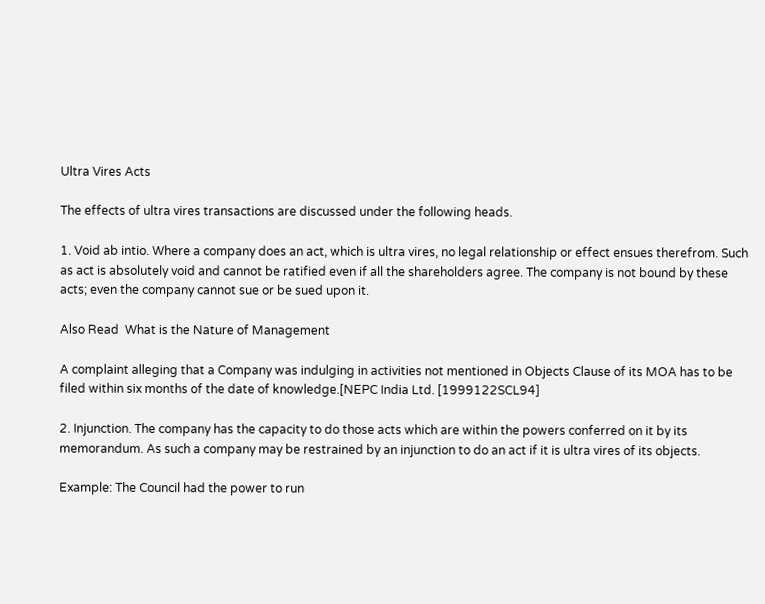Ultra Vires Acts

The effects of ultra vires transactions are discussed under the following heads.

1. Void ab intio. Where a company does an act, which is ultra vires, no legal relationship or effect ensues therefrom. Such as act is absolutely void and cannot be ratified even if all the shareholders agree. The company is not bound by these acts; even the company cannot sue or be sued upon it.

Also Read  What is the Nature of Management

A complaint alleging that a Company was indulging in activities not mentioned in Objects Clause of its MOA has to be filed within six months of the date of knowledge.[NEPC India Ltd. [1999122SCL94]

2. Injunction. The company has the capacity to do those acts which are within the powers conferred on it by its memorandum. As such a company may be restrained by an injunction to do an act if it is ultra vires of its objects.

Example: The Council had the power to run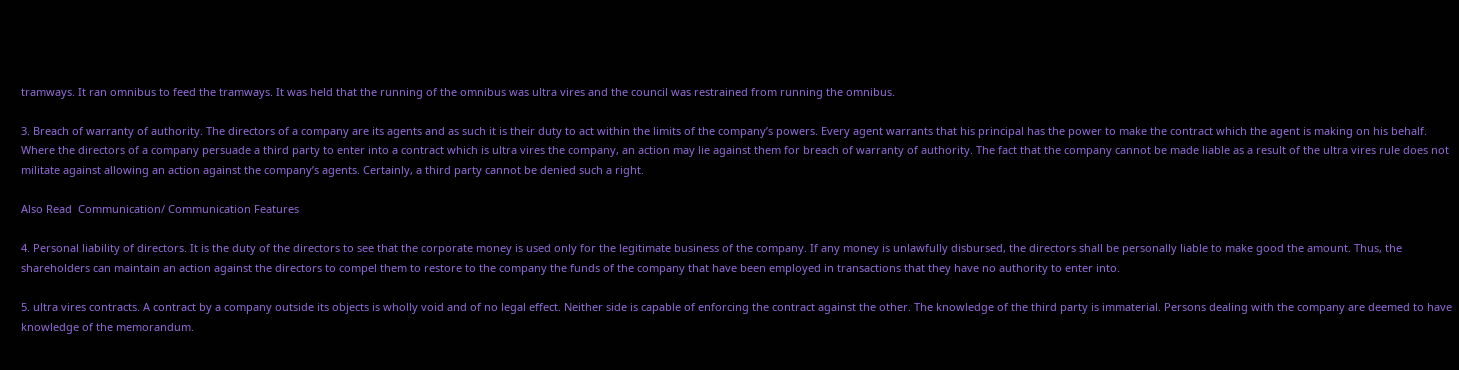tramways. It ran omnibus to feed the tramways. It was held that the running of the omnibus was ultra vires and the council was restrained from running the omnibus.

3. Breach of warranty of authority. The directors of a company are its agents and as such it is their duty to act within the limits of the company’s powers. Every agent warrants that his principal has the power to make the contract which the agent is making on his behalf. Where the directors of a company persuade a third party to enter into a contract which is ultra vires the company, an action may lie against them for breach of warranty of authority. The fact that the company cannot be made liable as a result of the ultra vires rule does not militate against allowing an action against the company’s agents. Certainly, a third party cannot be denied such a right.

Also Read  Communication/ Communication Features

4. Personal liability of directors. It is the duty of the directors to see that the corporate money is used only for the legitimate business of the company. If any money is unlawfully disbursed, the directors shall be personally liable to make good the amount. Thus, the shareholders can maintain an action against the directors to compel them to restore to the company the funds of the company that have been employed in transactions that they have no authority to enter into.

5. ultra vires contracts. A contract by a company outside its objects is wholly void and of no legal effect. Neither side is capable of enforcing the contract against the other. The knowledge of the third party is immaterial. Persons dealing with the company are deemed to have knowledge of the memorandum.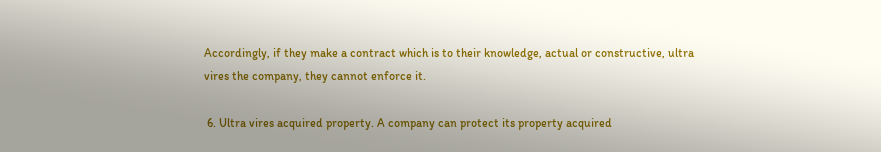Accordingly, if they make a contract which is to their knowledge, actual or constructive, ultra vires the company, they cannot enforce it.

 6. Ultra vires acquired property. A company can protect its property acquired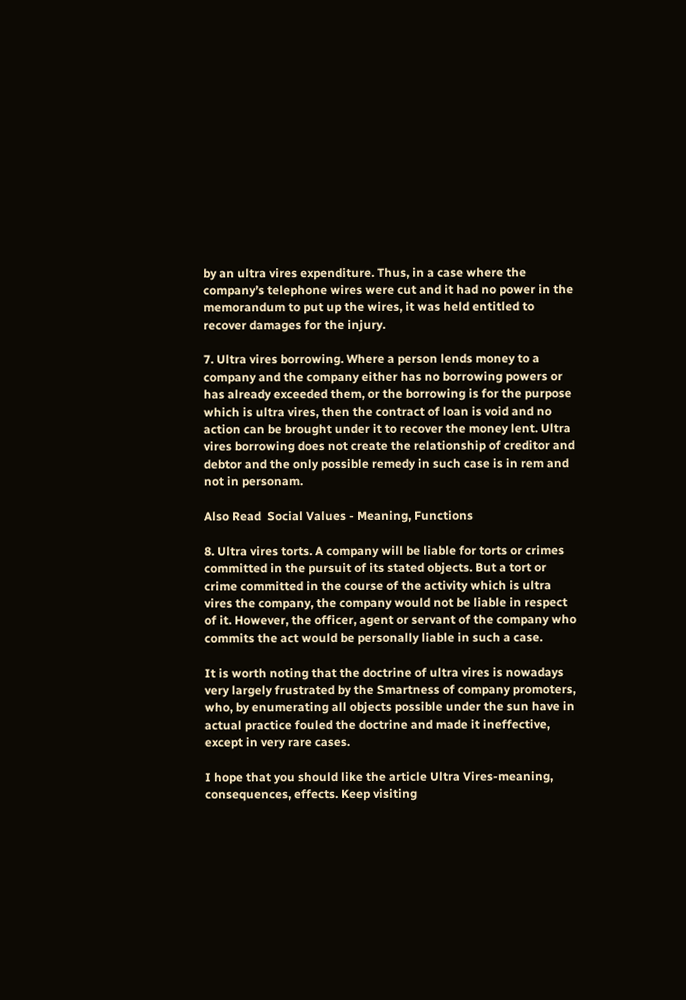by an ultra vires expenditure. Thus, in a case where the company’s telephone wires were cut and it had no power in the memorandum to put up the wires, it was held entitled to recover damages for the injury.

7. Ultra vires borrowing. Where a person lends money to a company and the company either has no borrowing powers or has already exceeded them, or the borrowing is for the purpose which is ultra vires, then the contract of loan is void and no action can be brought under it to recover the money lent. Ultra vires borrowing does not create the relationship of creditor and debtor and the only possible remedy in such case is in rem and not in personam.

Also Read  Social Values - Meaning, Functions

8. Ultra vires torts. A company will be liable for torts or crimes committed in the pursuit of its stated objects. But a tort or crime committed in the course of the activity which is ultra vires the company, the company would not be liable in respect of it. However, the officer, agent or servant of the company who commits the act would be personally liable in such a case.

It is worth noting that the doctrine of ultra vires is nowadays very largely frustrated by the Smartness of company promoters, who, by enumerating all objects possible under the sun have in actual practice fouled the doctrine and made it ineffective, except in very rare cases.

I hope that you should like the article Ultra Vires-meaning, consequences, effects. Keep visiting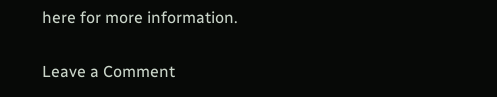here for more information.

Leave a Comment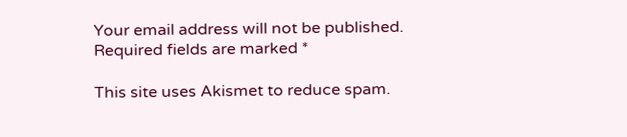Your email address will not be published. Required fields are marked *

This site uses Akismet to reduce spam.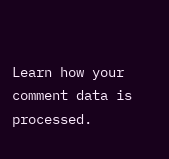Learn how your comment data is processed.